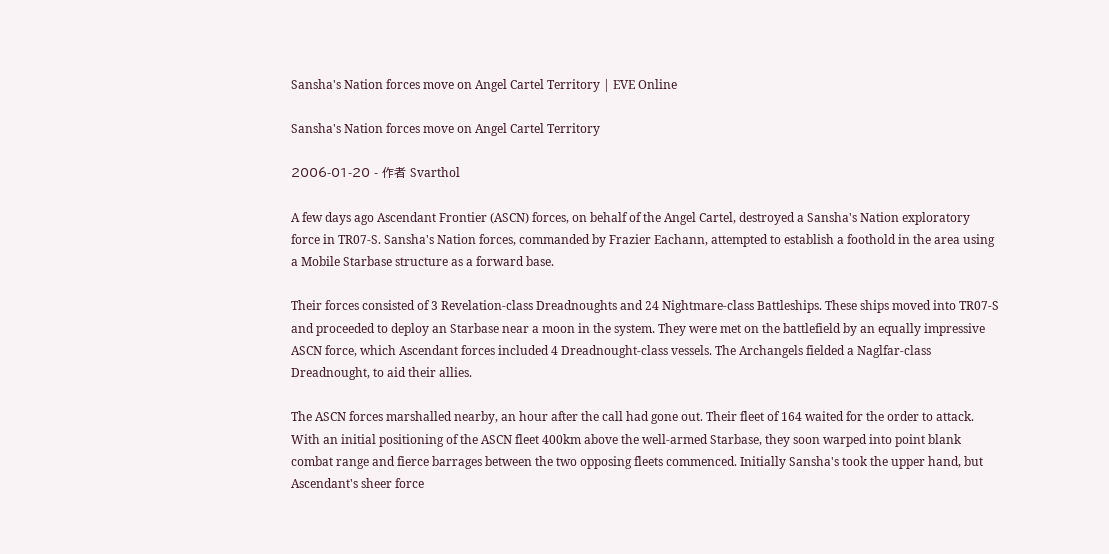Sansha's Nation forces move on Angel Cartel Territory | EVE Online

Sansha's Nation forces move on Angel Cartel Territory

2006-01-20 - 作者 Svarthol

A few days ago Ascendant Frontier (ASCN) forces, on behalf of the Angel Cartel, destroyed a Sansha's Nation exploratory force in TR07-S. Sansha's Nation forces, commanded by Frazier Eachann, attempted to establish a foothold in the area using a Mobile Starbase structure as a forward base.

Their forces consisted of 3 Revelation-class Dreadnoughts and 24 Nightmare-class Battleships. These ships moved into TR07-S and proceeded to deploy an Starbase near a moon in the system. They were met on the battlefield by an equally impressive ASCN force, which Ascendant forces included 4 Dreadnought-class vessels. The Archangels fielded a Naglfar-class Dreadnought, to aid their allies.

The ASCN forces marshalled nearby, an hour after the call had gone out. Their fleet of 164 waited for the order to attack. With an initial positioning of the ASCN fleet 400km above the well-armed Starbase, they soon warped into point blank combat range and fierce barrages between the two opposing fleets commenced. Initially Sansha's took the upper hand, but Ascendant's sheer force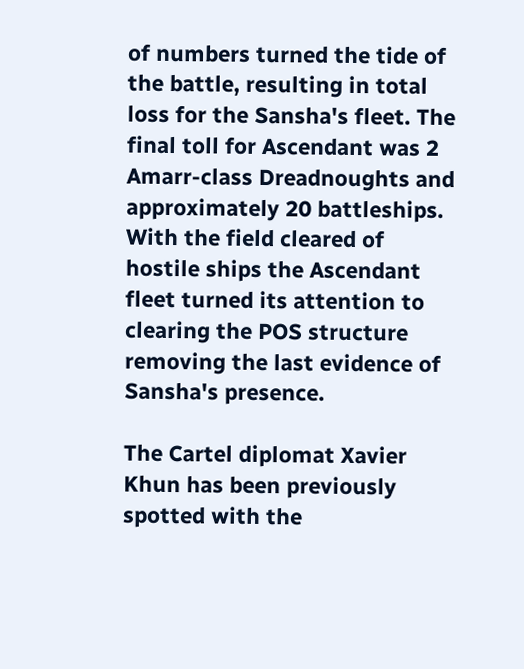of numbers turned the tide of the battle, resulting in total loss for the Sansha's fleet. The final toll for Ascendant was 2 Amarr-class Dreadnoughts and approximately 20 battleships. With the field cleared of hostile ships the Ascendant fleet turned its attention to clearing the POS structure removing the last evidence of Sansha's presence.

The Cartel diplomat Xavier Khun has been previously spotted with the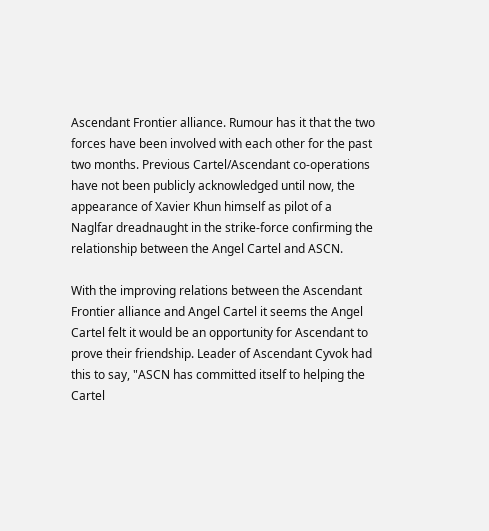Ascendant Frontier alliance. Rumour has it that the two forces have been involved with each other for the past two months. Previous Cartel/Ascendant co-operations have not been publicly acknowledged until now, the appearance of Xavier Khun himself as pilot of a Naglfar dreadnaught in the strike-force confirming the relationship between the Angel Cartel and ASCN.

With the improving relations between the Ascendant Frontier alliance and Angel Cartel it seems the Angel Cartel felt it would be an opportunity for Ascendant to prove their friendship. Leader of Ascendant Cyvok had this to say, "ASCN has committed itself to helping the Cartel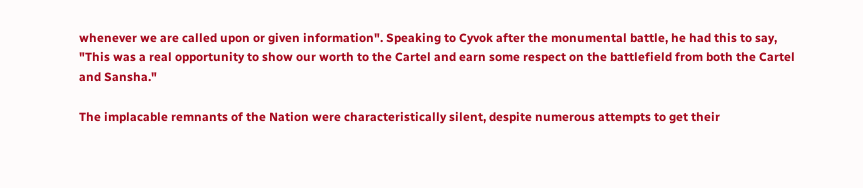whenever we are called upon or given information". Speaking to Cyvok after the monumental battle, he had this to say, "This was a real opportunity to show our worth to the Cartel and earn some respect on the battlefield from both the Cartel and Sansha."

The implacable remnants of the Nation were characteristically silent, despite numerous attempts to get their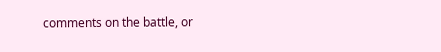comments on the battle, or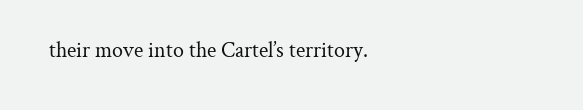their move into the Cartel’s territory.